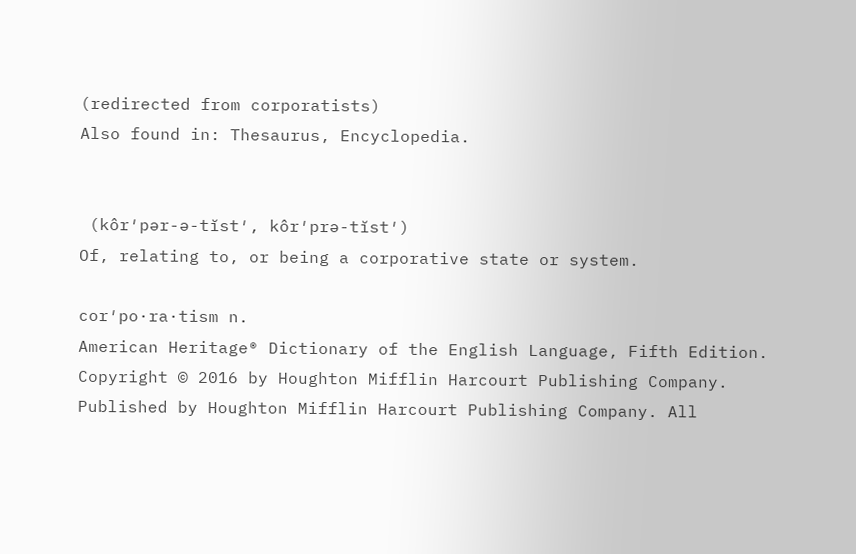(redirected from corporatists)
Also found in: Thesaurus, Encyclopedia.


 (kôr′pər-ə-tĭst′, kôr′prə-tĭst′)
Of, relating to, or being a corporative state or system.

cor′po·ra·tism n.
American Heritage® Dictionary of the English Language, Fifth Edition. Copyright © 2016 by Houghton Mifflin Harcourt Publishing Company. Published by Houghton Mifflin Harcourt Publishing Company. All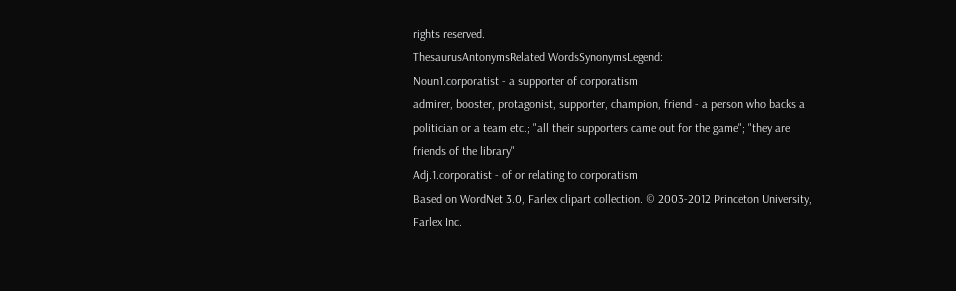rights reserved.
ThesaurusAntonymsRelated WordsSynonymsLegend:
Noun1.corporatist - a supporter of corporatism
admirer, booster, protagonist, supporter, champion, friend - a person who backs a politician or a team etc.; "all their supporters came out for the game"; "they are friends of the library"
Adj.1.corporatist - of or relating to corporatism
Based on WordNet 3.0, Farlex clipart collection. © 2003-2012 Princeton University, Farlex Inc.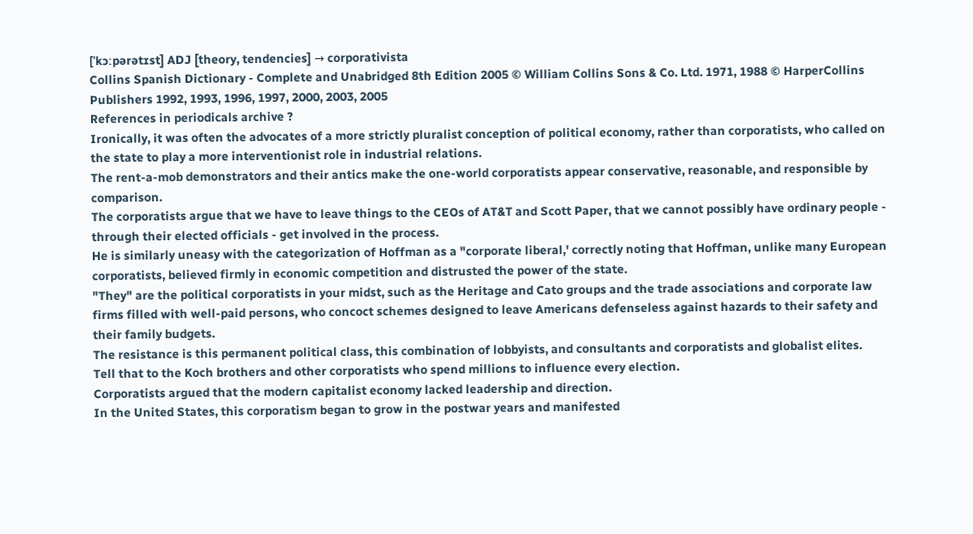[ˈkɔːpərətɪst] ADJ [theory, tendencies] → corporativista
Collins Spanish Dictionary - Complete and Unabridged 8th Edition 2005 © William Collins Sons & Co. Ltd. 1971, 1988 © HarperCollins Publishers 1992, 1993, 1996, 1997, 2000, 2003, 2005
References in periodicals archive ?
Ironically, it was often the advocates of a more strictly pluralist conception of political economy, rather than corporatists, who called on the state to play a more interventionist role in industrial relations.
The rent-a-mob demonstrators and their antics make the one-world corporatists appear conservative, reasonable, and responsible by comparison.
The corporatists argue that we have to leave things to the CEOs of AT&T and Scott Paper, that we cannot possibly have ordinary people - through their elected officials - get involved in the process.
He is similarly uneasy with the categorization of Hoffman as a "corporate liberal,' correctly noting that Hoffman, unlike many European corporatists, believed firmly in economic competition and distrusted the power of the state.
"They" are the political corporatists in your midst, such as the Heritage and Cato groups and the trade associations and corporate law firms filled with well-paid persons, who concoct schemes designed to leave Americans defenseless against hazards to their safety and their family budgets.
The resistance is this permanent political class, this combination of lobbyists, and consultants and corporatists and globalist elites.
Tell that to the Koch brothers and other corporatists who spend millions to influence every election.
Corporatists argued that the modern capitalist economy lacked leadership and direction.
In the United States, this corporatism began to grow in the postwar years and manifested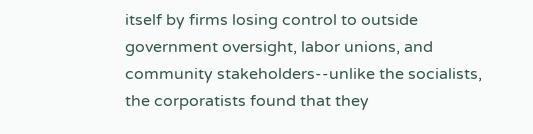itself by firms losing control to outside government oversight, labor unions, and community stakeholders--unlike the socialists, the corporatists found that they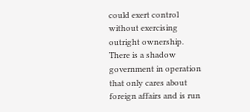could exert control without exercising outright ownership.
There is a shadow government in operation that only cares about foreign affairs and is run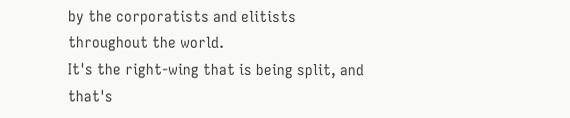by the corporatists and elitists throughout the world.
It's the right-wing that is being split, and that's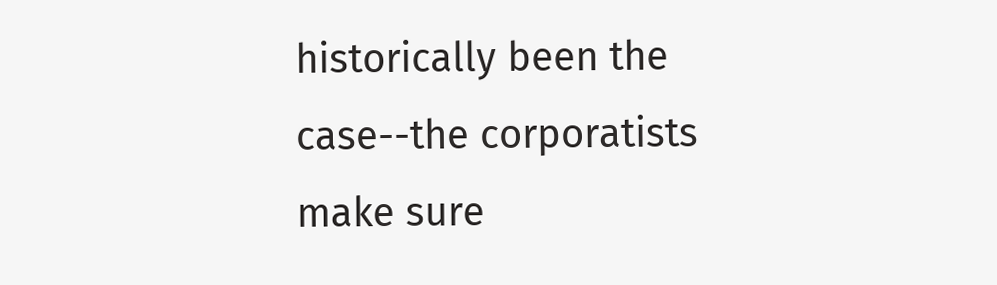historically been the case--the corporatists make sure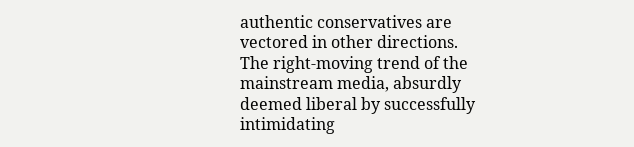authentic conservatives are vectored in other directions.
The right-moving trend of the mainstream media, absurdly deemed liberal by successfully intimidating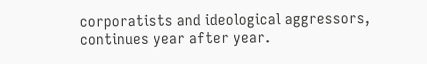corporatists and ideological aggressors, continues year after year.